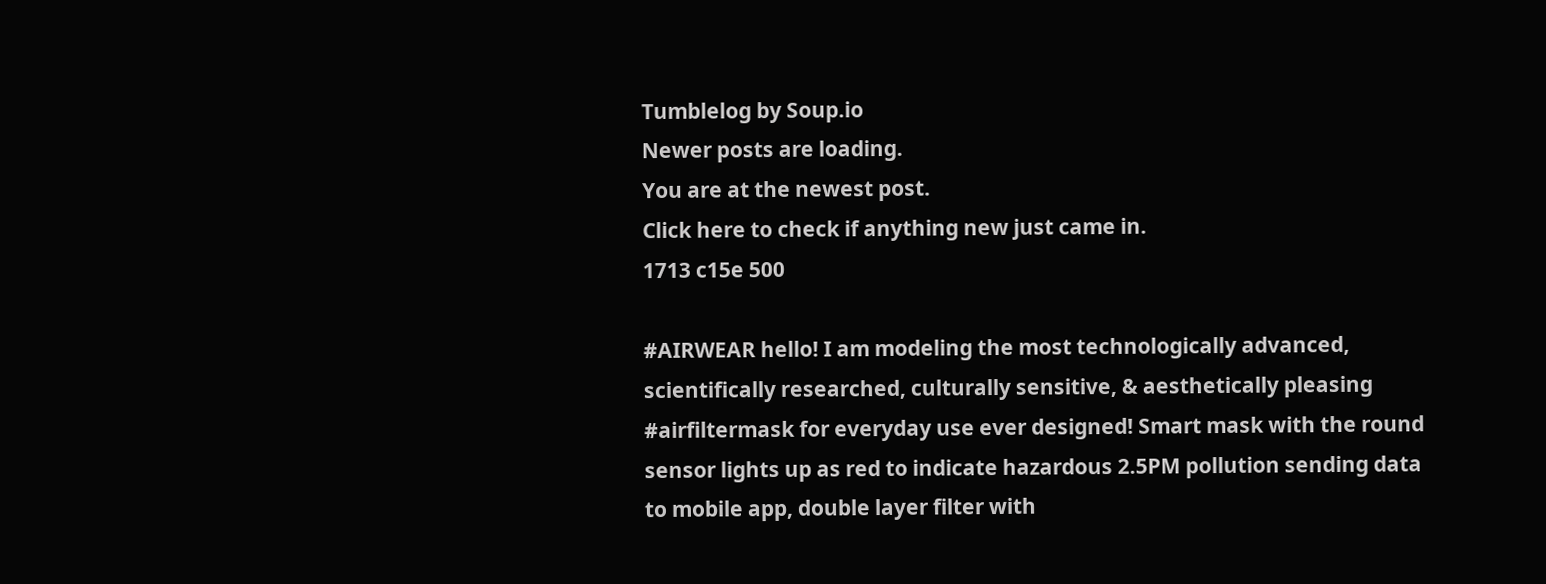Tumblelog by Soup.io
Newer posts are loading.
You are at the newest post.
Click here to check if anything new just came in.
1713 c15e 500

#AIRWEAR hello! I am modeling the most technologically advanced, scientifically researched, culturally sensitive, & aesthetically pleasing #airfiltermask for everyday use ever designed! Smart mask with the round sensor lights up as red to indicate hazardous 2.5PM pollution sending data to mobile app, double layer filter with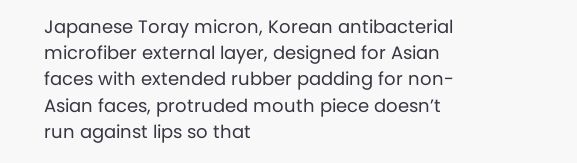Japanese Toray micron, Korean antibacterial microfiber external layer, designed for Asian faces with extended rubber padding for non-Asian faces, protruded mouth piece doesn’t run against lips so that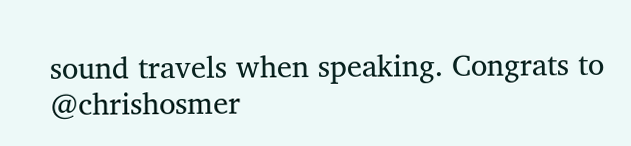sound travels when speaking. Congrats to @chrishosmer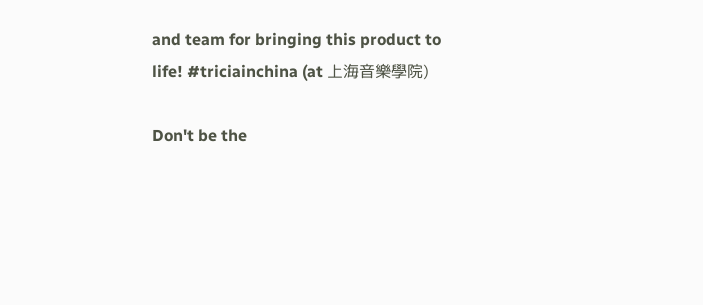and team for bringing this product to life! #triciainchina (at 上海音樂學院)

Don't be the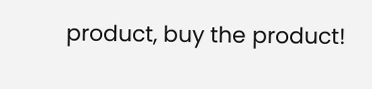product, buy the product!